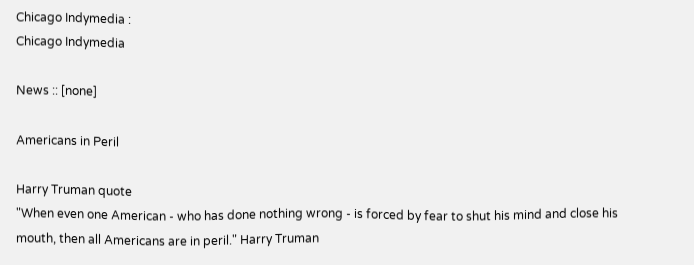Chicago Indymedia :
Chicago Indymedia

News :: [none]

Americans in Peril

Harry Truman quote
"When even one American - who has done nothing wrong - is forced by fear to shut his mind and close his mouth, then all Americans are in peril." Harry Truman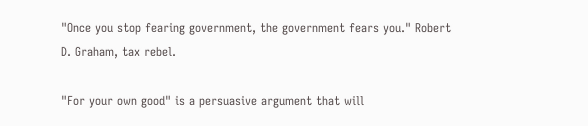"Once you stop fearing government, the government fears you." Robert D. Graham, tax rebel.

"For your own good" is a persuasive argument that will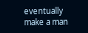eventually make a man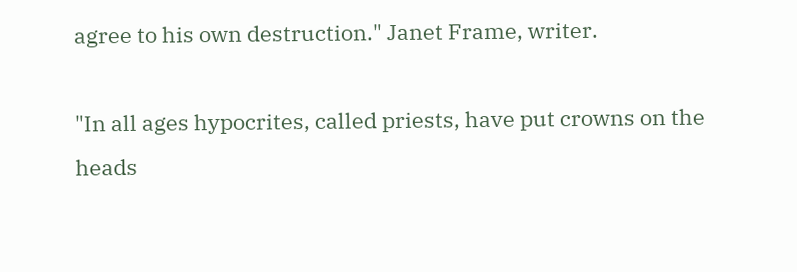agree to his own destruction." Janet Frame, writer.

"In all ages hypocrites, called priests, have put crowns on the heads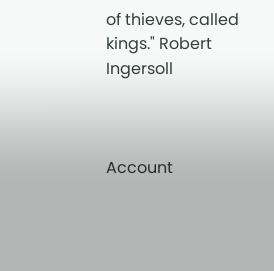of thieves, called kings." Robert Ingersoll



Account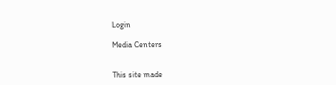Login

Media Centers


This site made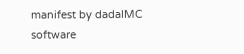manifest by dadaIMC software